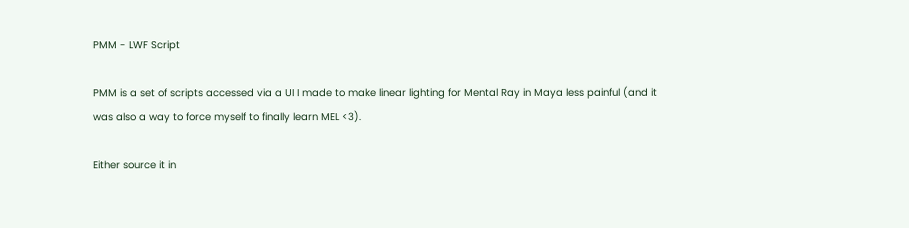PMM - LWF Script

PMM is a set of scripts accessed via a UI I made to make linear lighting for Mental Ray in Maya less painful (and it was also a way to force myself to finally learn MEL <3).

Either source it in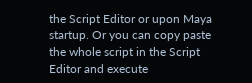the Script Editor or upon Maya startup. Or you can copy paste the whole script in the Script Editor and execute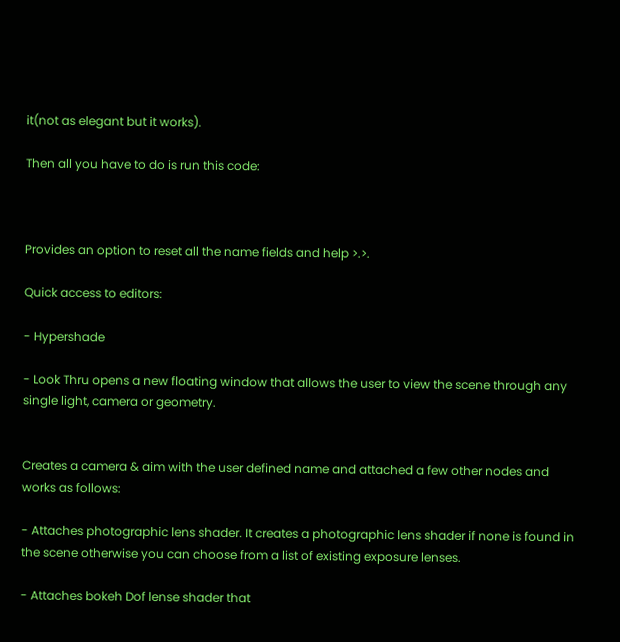it(not as elegant but it works).

Then all you have to do is run this code:



Provides an option to reset all the name fields and help >.>.

Quick access to editors:

- Hypershade

- Look Thru opens a new floating window that allows the user to view the scene through any single light, camera or geometry.


Creates a camera & aim with the user defined name and attached a few other nodes and works as follows:

- Attaches photographic lens shader. It creates a photographic lens shader if none is found in the scene otherwise you can choose from a list of existing exposure lenses.

- Attaches bokeh Dof lense shader that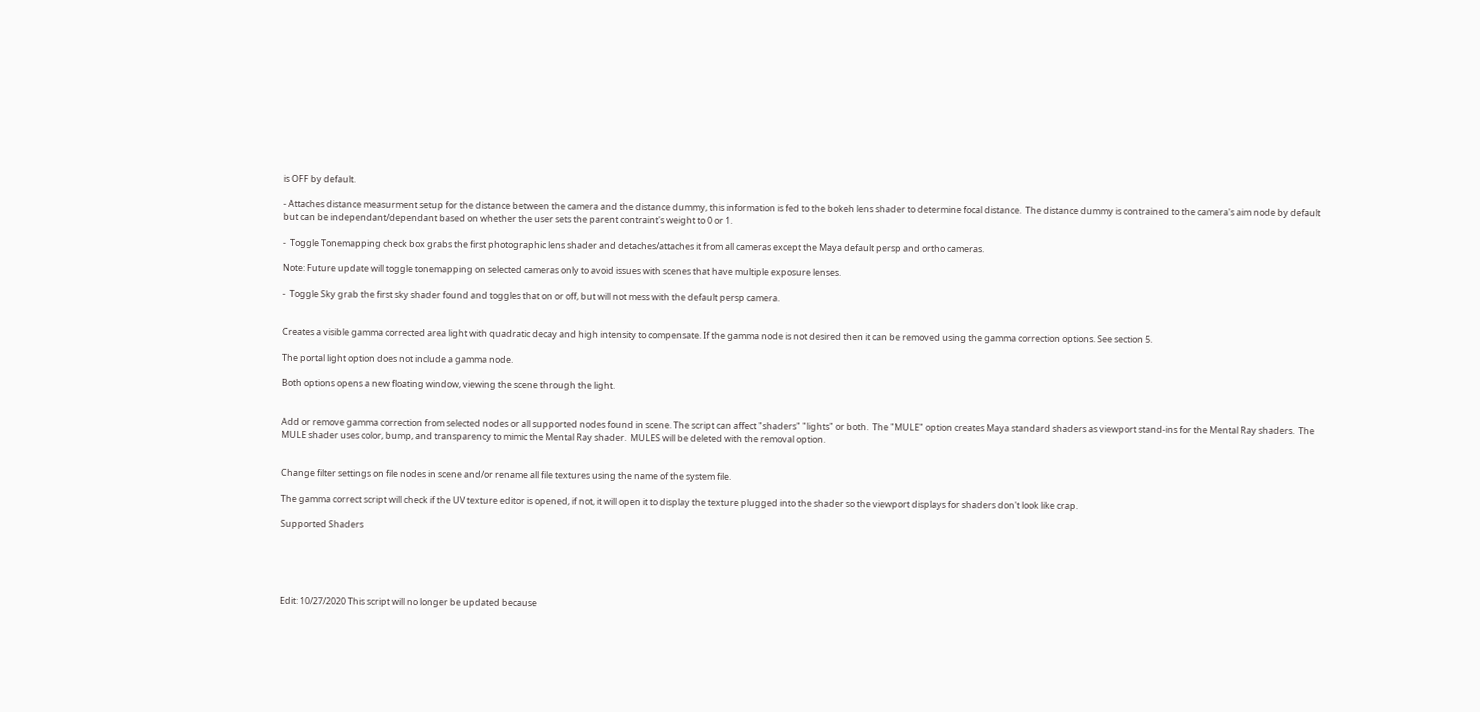is OFF by default.

- Attaches distance measurment setup for the distance between the camera and the distance dummy, this information is fed to the bokeh lens shader to determine focal distance.  The distance dummy is contrained to the camera's aim node by default but can be independant/dependant based on whether the user sets the parent contraint's weight to 0 or 1.

-  Toggle Tonemapping check box grabs the first photographic lens shader and detaches/attaches it from all cameras except the Maya default persp and ortho cameras.

Note: Future update will toggle tonemapping on selected cameras only to avoid issues with scenes that have multiple exposure lenses.

-  Toggle Sky grab the first sky shader found and toggles that on or off, but will not mess with the default persp camera.


Creates a visible gamma corrected area light with quadratic decay and high intensity to compensate. If the gamma node is not desired then it can be removed using the gamma correction options. See section 5.

The portal light option does not include a gamma node.

Both options opens a new floating window, viewing the scene through the light.


Add or remove gamma correction from selected nodes or all supported nodes found in scene. The script can affect "shaders" "lights" or both.  The "MULE" option creates Maya standard shaders as viewport stand-ins for the Mental Ray shaders.  The MULE shader uses color, bump, and transparency to mimic the Mental Ray shader.  MULES will be deleted with the removal option.


Change filter settings on file nodes in scene and/or rename all file textures using the name of the system file.

The gamma correct script will check if the UV texture editor is opened, if not, it will open it to display the texture plugged into the shader so the viewport displays for shaders don't look like crap.

Supported Shaders





Edit: 10/27/2020 This script will no longer be updated because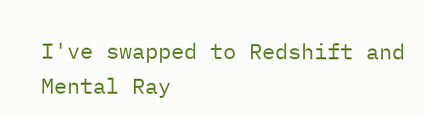I've swapped to Redshift and Mental Ray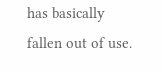has basically fallen out of use.